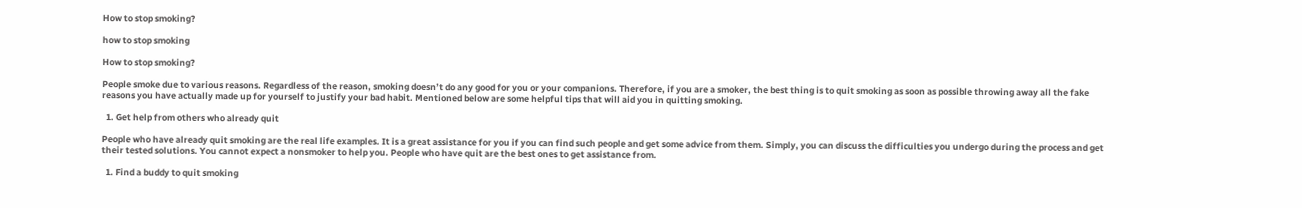How to stop smoking?

how to stop smoking

How to stop smoking?

People smoke due to various reasons. Regardless of the reason, smoking doesn’t do any good for you or your companions. Therefore, if you are a smoker, the best thing is to quit smoking as soon as possible throwing away all the fake reasons you have actually made up for yourself to justify your bad habit. Mentioned below are some helpful tips that will aid you in quitting smoking.

  1. Get help from others who already quit

People who have already quit smoking are the real life examples. It is a great assistance for you if you can find such people and get some advice from them. Simply, you can discuss the difficulties you undergo during the process and get their tested solutions. You cannot expect a nonsmoker to help you. People who have quit are the best ones to get assistance from.

  1. Find a buddy to quit smoking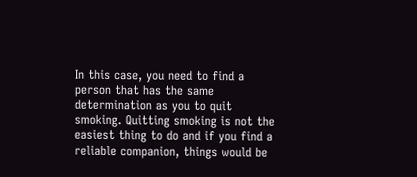In this case, you need to find a person that has the same determination as you to quit smoking. Quitting smoking is not the easiest thing to do and if you find a reliable companion, things would be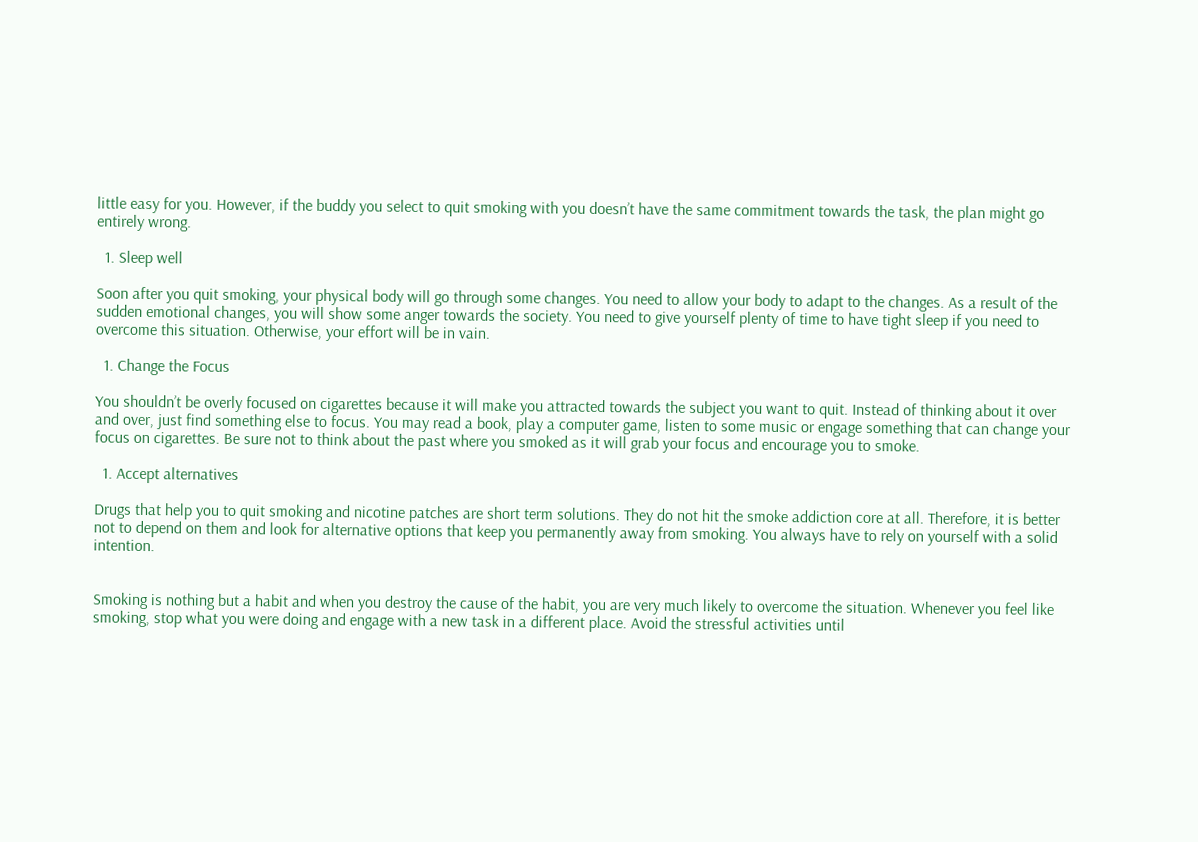little easy for you. However, if the buddy you select to quit smoking with you doesn’t have the same commitment towards the task, the plan might go entirely wrong.

  1. Sleep well

Soon after you quit smoking, your physical body will go through some changes. You need to allow your body to adapt to the changes. As a result of the sudden emotional changes, you will show some anger towards the society. You need to give yourself plenty of time to have tight sleep if you need to overcome this situation. Otherwise, your effort will be in vain.

  1. Change the Focus

You shouldn’t be overly focused on cigarettes because it will make you attracted towards the subject you want to quit. Instead of thinking about it over and over, just find something else to focus. You may read a book, play a computer game, listen to some music or engage something that can change your focus on cigarettes. Be sure not to think about the past where you smoked as it will grab your focus and encourage you to smoke.

  1. Accept alternatives

Drugs that help you to quit smoking and nicotine patches are short term solutions. They do not hit the smoke addiction core at all. Therefore, it is better not to depend on them and look for alternative options that keep you permanently away from smoking. You always have to rely on yourself with a solid intention.


Smoking is nothing but a habit and when you destroy the cause of the habit, you are very much likely to overcome the situation. Whenever you feel like smoking, stop what you were doing and engage with a new task in a different place. Avoid the stressful activities until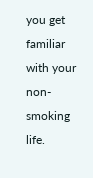you get familiar with your non-smoking life.